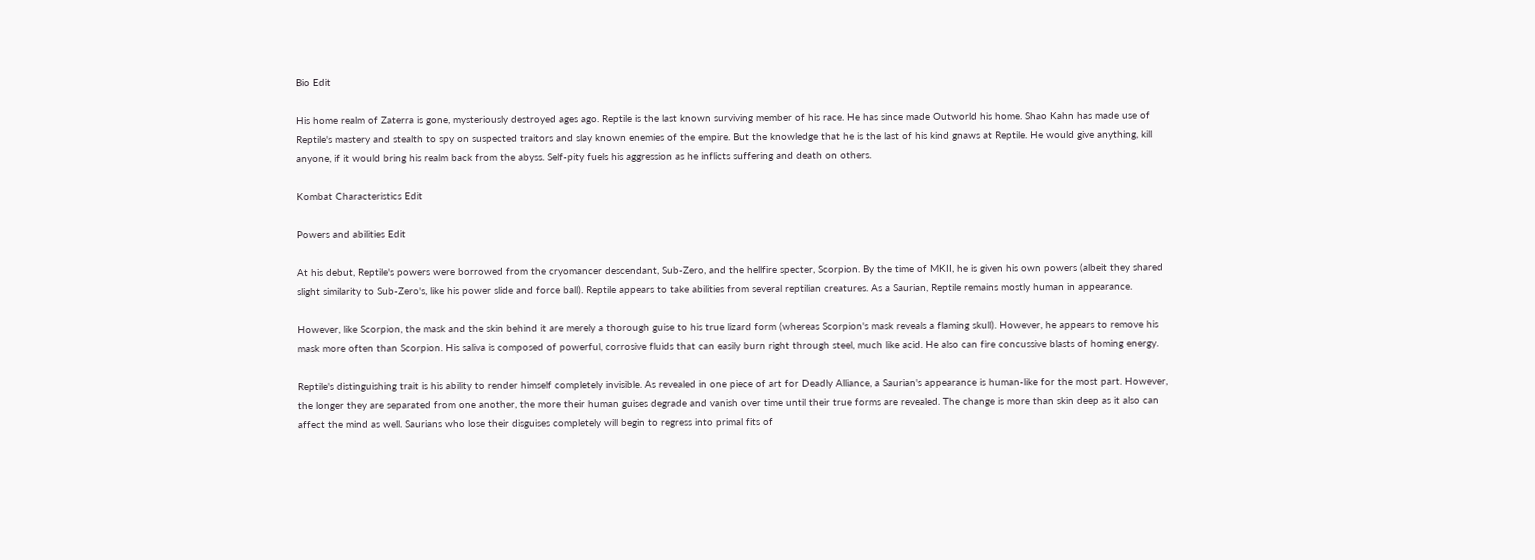Bio Edit

His home realm of Zaterra is gone, mysteriously destroyed ages ago. Reptile is the last known surviving member of his race. He has since made Outworld his home. Shao Kahn has made use of Reptile's mastery and stealth to spy on suspected traitors and slay known enemies of the empire. But the knowledge that he is the last of his kind gnaws at Reptile. He would give anything, kill anyone, if it would bring his realm back from the abyss. Self-pity fuels his aggression as he inflicts suffering and death on others.

Kombat Characteristics Edit

Powers and abilities Edit

At his debut, Reptile's powers were borrowed from the cryomancer descendant, Sub-Zero, and the hellfire specter, Scorpion. By the time of MKII, he is given his own powers (albeit they shared slight similarity to Sub-Zero's, like his power slide and force ball). Reptile appears to take abilities from several reptilian creatures. As a Saurian, Reptile remains mostly human in appearance.

However, like Scorpion, the mask and the skin behind it are merely a thorough guise to his true lizard form (whereas Scorpion's mask reveals a flaming skull). However, he appears to remove his mask more often than Scorpion. His saliva is composed of powerful, corrosive fluids that can easily burn right through steel, much like acid. He also can fire concussive blasts of homing energy.

Reptile's distinguishing trait is his ability to render himself completely invisible. As revealed in one piece of art for Deadly Alliance, a Saurian's appearance is human-like for the most part. However, the longer they are separated from one another, the more their human guises degrade and vanish over time until their true forms are revealed. The change is more than skin deep as it also can affect the mind as well. Saurians who lose their disguises completely will begin to regress into primal fits of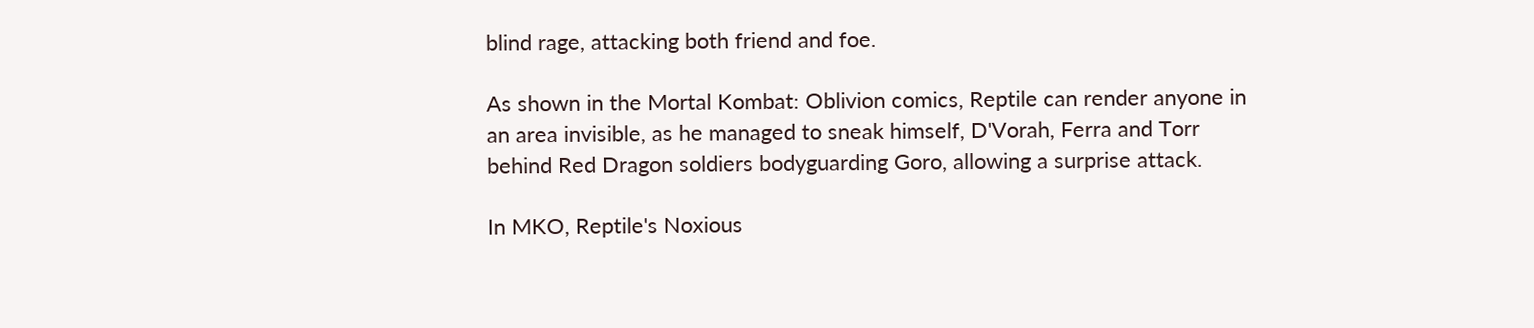blind rage, attacking both friend and foe.

As shown in the Mortal Kombat: Oblivion comics, Reptile can render anyone in an area invisible, as he managed to sneak himself, D'Vorah, Ferra and Torr behind Red Dragon soldiers bodyguarding Goro, allowing a surprise attack.

In MKO, Reptile's Noxious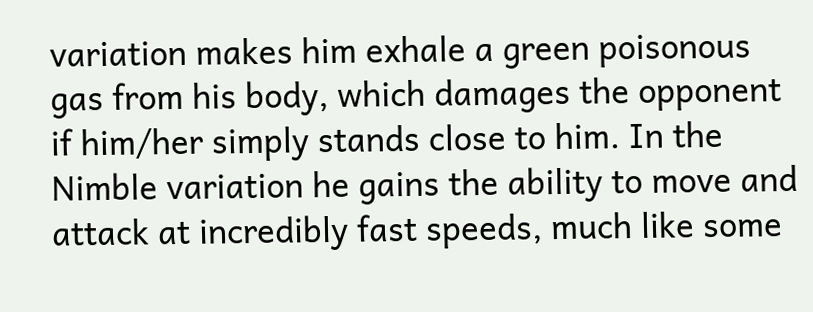variation makes him exhale a green poisonous gas from his body, which damages the opponent if him/her simply stands close to him. In the Nimble variation he gains the ability to move and attack at incredibly fast speeds, much like some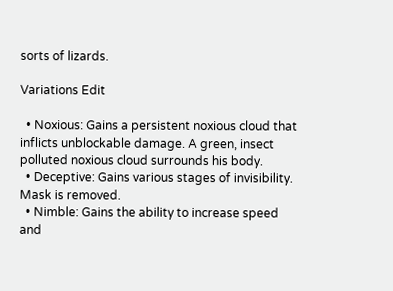sorts of lizards.

Variations Edit

  • Noxious: Gains a persistent noxious cloud that inflicts unblockable damage. A green, insect polluted noxious cloud surrounds his body.
  • Deceptive: Gains various stages of invisibility. Mask is removed.
  • Nimble: Gains the ability to increase speed and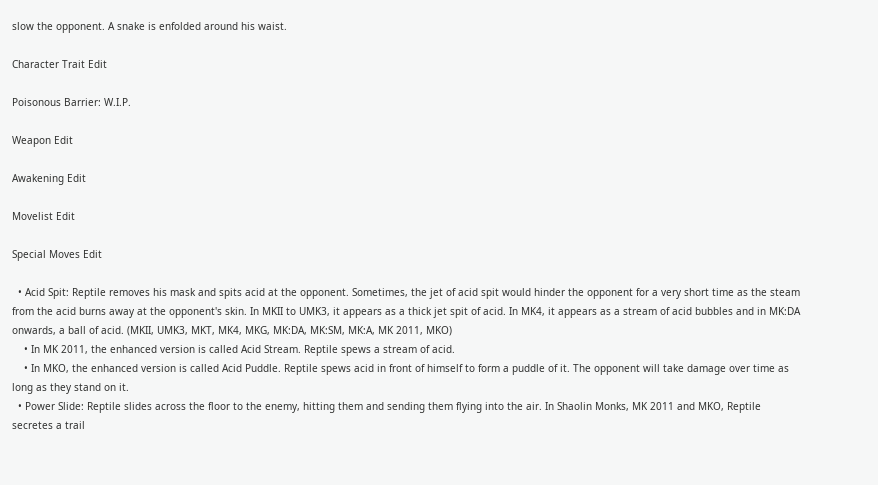slow the opponent. A snake is enfolded around his waist.

Character Trait Edit

Poisonous Barrier: W.I.P.

Weapon Edit

Awakening Edit

Movelist Edit

Special Moves Edit

  • Acid Spit: Reptile removes his mask and spits acid at the opponent. Sometimes, the jet of acid spit would hinder the opponent for a very short time as the steam from the acid burns away at the opponent's skin. In MKII to UMK3, it appears as a thick jet spit of acid. In MK4, it appears as a stream of acid bubbles and in MK:DA onwards, a ball of acid. (MKII, UMK3, MKT, MK4, MKG, MK:DA, MK:SM, MK:A, MK 2011, MKO)
    • In MK 2011, the enhanced version is called Acid Stream. Reptile spews a stream of acid.
    • In MKO, the enhanced version is called Acid Puddle. Reptile spews acid in front of himself to form a puddle of it. The opponent will take damage over time as long as they stand on it.
  • Power Slide: Reptile slides across the floor to the enemy, hitting them and sending them flying into the air. In Shaolin Monks, MK 2011 and MKO, Reptile secretes a trail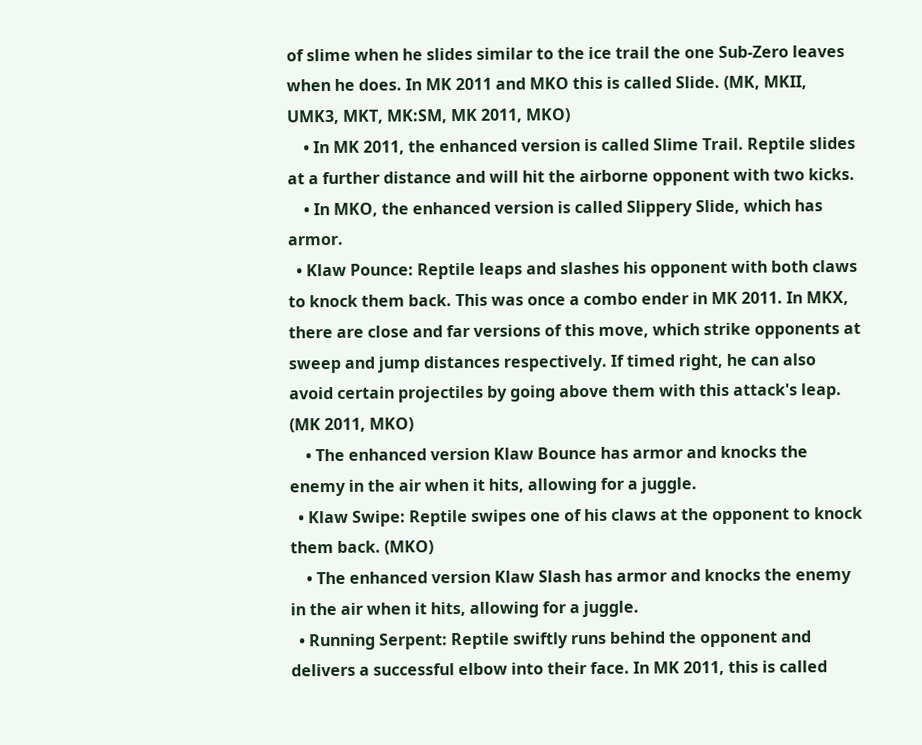of slime when he slides similar to the ice trail the one Sub-Zero leaves when he does. In MK 2011 and MKO this is called Slide. (MK, MKII, UMK3, MKT, MK:SM, MK 2011, MKO)
    • In MK 2011, the enhanced version is called Slime Trail. Reptile slides at a further distance and will hit the airborne opponent with two kicks.
    • In MKO, the enhanced version is called Slippery Slide, which has armor.
  • Klaw Pounce: Reptile leaps and slashes his opponent with both claws to knock them back. This was once a combo ender in MK 2011. In MKX, there are close and far versions of this move, which strike opponents at sweep and jump distances respectively. If timed right, he can also avoid certain projectiles by going above them with this attack's leap. (MK 2011, MKO)
    • The enhanced version Klaw Bounce has armor and knocks the enemy in the air when it hits, allowing for a juggle.
  • Klaw Swipe: Reptile swipes one of his claws at the opponent to knock them back. (MKO)
    • The enhanced version Klaw Slash has armor and knocks the enemy in the air when it hits, allowing for a juggle.
  • Running Serpent: Reptile swiftly runs behind the opponent and delivers a successful elbow into their face. In MK 2011, this is called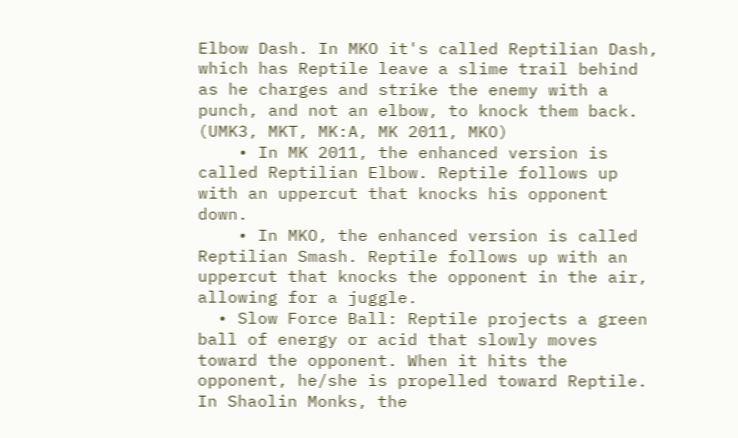Elbow Dash. In MKO it's called Reptilian Dash, which has Reptile leave a slime trail behind as he charges and strike the enemy with a punch, and not an elbow, to knock them back. (UMK3, MKT, MK:A, MK 2011, MKO)
    • In MK 2011, the enhanced version is called Reptilian Elbow. Reptile follows up with an uppercut that knocks his opponent down.
    • In MKO, the enhanced version is called Reptilian Smash. Reptile follows up with an uppercut that knocks the opponent in the air, allowing for a juggle.
  • Slow Force Ball: Reptile projects a green ball of energy or acid that slowly moves toward the opponent. When it hits the opponent, he/she is propelled toward Reptile. In Shaolin Monks, the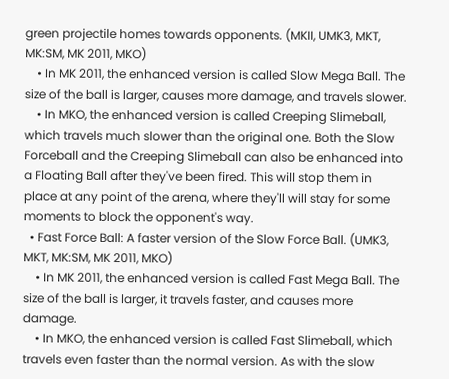green projectile homes towards opponents. (MKII, UMK3, MKT, MK:SM, MK 2011, MKO)
    • In MK 2011, the enhanced version is called Slow Mega Ball. The size of the ball is larger, causes more damage, and travels slower.
    • In MKO, the enhanced version is called Creeping Slimeball, which travels much slower than the original one. Both the Slow Forceball and the Creeping Slimeball can also be enhanced into a Floating Ball after they've been fired. This will stop them in place at any point of the arena, where they'll will stay for some moments to block the opponent's way.
  • Fast Force Ball: A faster version of the Slow Force Ball. (UMK3, MKT, MK:SM, MK 2011, MKO)
    • In MK 2011, the enhanced version is called Fast Mega Ball. The size of the ball is larger, it travels faster, and causes more damage.
    • In MKO, the enhanced version is called Fast Slimeball, which travels even faster than the normal version. As with the slow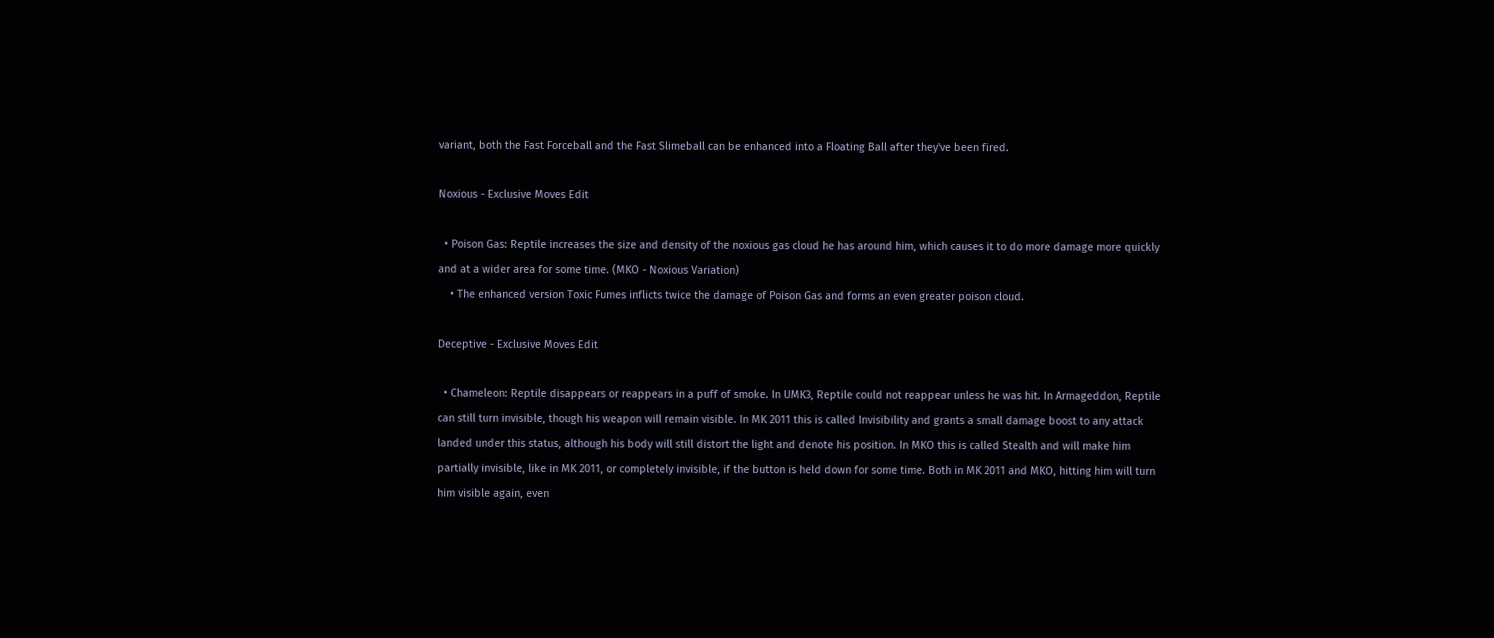variant, both the Fast Forceball and the Fast Slimeball can be enhanced into a Floating Ball after they've been fired.

Noxious - Exclusive Moves Edit

  • Poison Gas: Reptile increases the size and density of the noxious gas cloud he has around him, which causes it to do more damage more quickly and at a wider area for some time. (MKO - Noxious Variation)
    • The enhanced version Toxic Fumes inflicts twice the damage of Poison Gas and forms an even greater poison cloud.

Deceptive - Exclusive Moves Edit

  • Chameleon: Reptile disappears or reappears in a puff of smoke. In UMK3, Reptile could not reappear unless he was hit. In Armageddon, Reptile can still turn invisible, though his weapon will remain visible. In MK 2011 this is called Invisibility and grants a small damage boost to any attack landed under this status, although his body will still distort the light and denote his position. In MKO this is called Stealth and will make him partially invisible, like in MK 2011, or completely invisible, if the button is held down for some time. Both in MK 2011 and MKO, hitting him will turn him visible again, even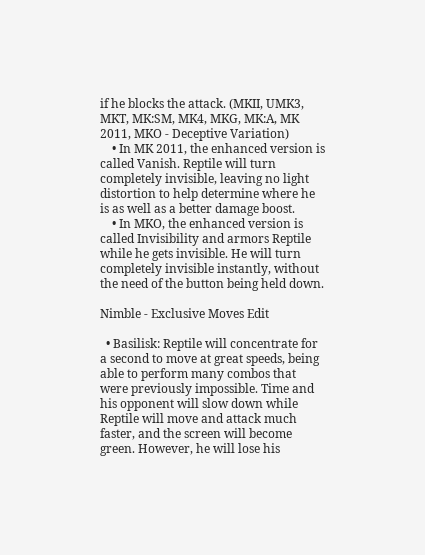if he blocks the attack. (MKII, UMK3, MKT, MK:SM, MK4, MKG, MK:A, MK 2011, MKO - Deceptive Variation)
    • In MK 2011, the enhanced version is called Vanish. Reptile will turn completely invisible, leaving no light distortion to help determine where he is as well as a better damage boost.
    • In MKO, the enhanced version is called Invisibility and armors Reptile while he gets invisible. He will turn completely invisible instantly, without the need of the button being held down.

Nimble - Exclusive Moves Edit

  • Basilisk: Reptile will concentrate for a second to move at great speeds, being able to perform many combos that were previously impossible. Time and his opponent will slow down while Reptile will move and attack much faster, and the screen will become green. However, he will lose his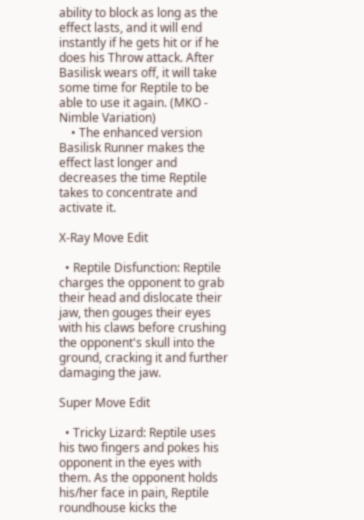ability to block as long as the effect lasts, and it will end instantly if he gets hit or if he does his Throw attack. After Basilisk wears off, it will take some time for Reptile to be able to use it again. (MKO - Nimble Variation)
    • The enhanced version Basilisk Runner makes the effect last longer and decreases the time Reptile takes to concentrate and activate it.

X-Ray Move Edit

  • Reptile Disfunction: Reptile charges the opponent to grab their head and dislocate their jaw, then gouges their eyes with his claws before crushing the opponent's skull into the ground, cracking it and further damaging the jaw.

Super Move Edit

  • Tricky Lizard: Reptile uses his two fingers and pokes his opponent in the eyes with them. As the opponent holds his/her face in pain, Reptile roundhouse kicks the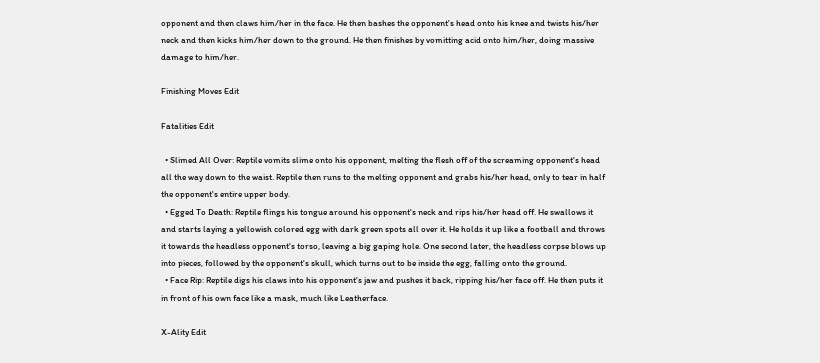opponent and then claws him/her in the face. He then bashes the opponent's head onto his knee and twists his/her neck and then kicks him/her down to the ground. He then finishes by vomitting acid onto him/her, doing massive damage to him/her.

Finishing Moves Edit

Fatalities Edit

  • Slimed All Over: Reptile vomits slime onto his opponent, melting the flesh off of the screaming opponent's head all the way down to the waist. Reptile then runs to the melting opponent and grabs his/her head, only to tear in half the opponent's entire upper body.
  • Egged To Death: Reptile flings his tongue around his opponent's neck and rips his/her head off. He swallows it and starts laying a yellowish colored egg with dark green spots all over it. He holds it up like a football and throws it towards the headless opponent's torso, leaving a big gaping hole. One second later, the headless corpse blows up into pieces, followed by the opponent's skull, which turns out to be inside the egg, falling onto the ground.
  • Face Rip: Reptile digs his claws into his opponent's jaw and pushes it back, ripping his/her face off. He then puts it in front of his own face like a mask, much like Leatherface.

X-Ality Edit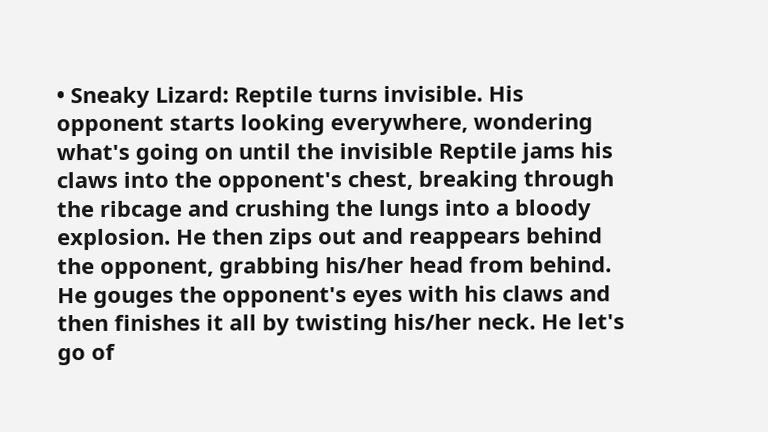• Sneaky Lizard: Reptile turns invisible. His opponent starts looking everywhere, wondering what's going on until the invisible Reptile jams his claws into the opponent's chest, breaking through the ribcage and crushing the lungs into a bloody explosion. He then zips out and reappears behind the opponent, grabbing his/her head from behind. He gouges the opponent's eyes with his claws and then finishes it all by twisting his/her neck. He let's go of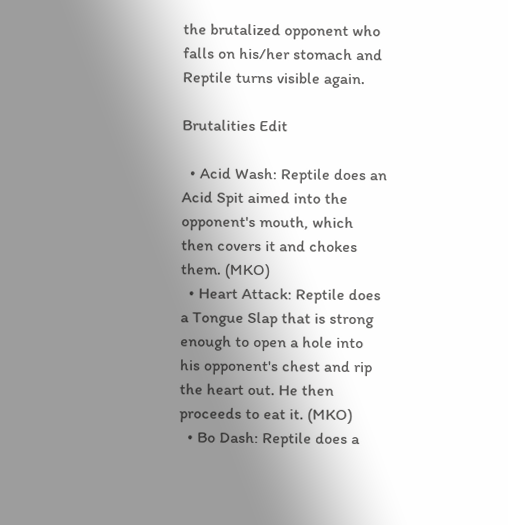the brutalized opponent who falls on his/her stomach and Reptile turns visible again.

Brutalities Edit

  • Acid Wash: Reptile does an Acid Spit aimed into the opponent's mouth, which then covers it and chokes them. (MKO)
  • Heart Attack: Reptile does a Tongue Slap that is strong enough to open a hole into his opponent's chest and rip the heart out. He then proceeds to eat it. (MKO)
  • Bo Dash: Reptile does a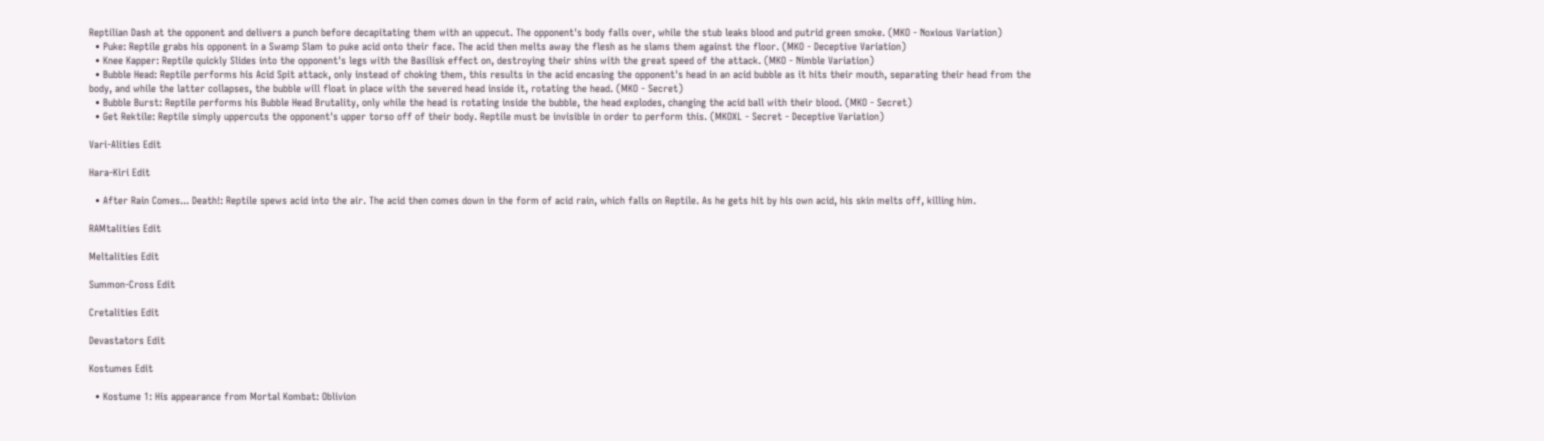Reptilian Dash at the opponent and delivers a punch before decapitating them with an uppecut. The opponent's body falls over, while the stub leaks blood and putrid green smoke. (MKO - Noxious Variation)
  • Puke: Reptile grabs his opponent in a Swamp Slam to puke acid onto their face. The acid then melts away the flesh as he slams them against the floor. (MKO - Deceptive Variation)
  • Knee Kapper: Reptile quickly Slides into the opponent's legs with the Basilisk effect on, destroying their shins with the great speed of the attack. (MKO - Nimble Variation)
  • Bubble Head: Reptile performs his Acid Spit attack, only instead of choking them, this results in the acid encasing the opponent's head in an acid bubble as it hits their mouth, separating their head from the body, and while the latter collapses, the bubble will float in place with the severed head inside it, rotating the head. (MKO - Secret)
  • Bubble Burst: Reptile performs his Bubble Head Brutality, only while the head is rotating inside the bubble, the head explodes, changing the acid ball with their blood. (MKO - Secret)
  • Get Rektile: Reptile simply uppercuts the opponent's upper torso off of their body. Reptile must be invisible in order to perform this. (MKOXL - Secret - Deceptive Variation)

Vari-Alities Edit

Hara-Kiri Edit

  • After Rain Comes... Death!: Reptile spews acid into the air. The acid then comes down in the form of acid rain, which falls on Reptile. As he gets hit by his own acid, his skin melts off, killing him.

RAMtalities Edit

Meltalities Edit

Summon-Cross Edit

Cretalities Edit

Devastators Edit

Kostumes Edit

  • Kostume 1: His appearance from Mortal Kombat: Oblivion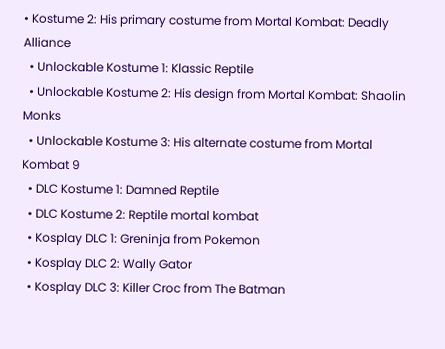• Kostume 2: His primary costume from Mortal Kombat: Deadly Alliance
  • Unlockable Kostume 1: Klassic Reptile
  • Unlockable Kostume 2: His design from Mortal Kombat: Shaolin Monks
  • Unlockable Kostume 3: His alternate costume from Mortal Kombat 9
  • DLC Kostume 1: Damned Reptile
  • DLC Kostume 2: Reptile mortal kombat
  • Kosplay DLC 1: Greninja from Pokemon
  • Kosplay DLC 2: Wally Gator
  • Kosplay DLC 3: Killer Croc from The Batman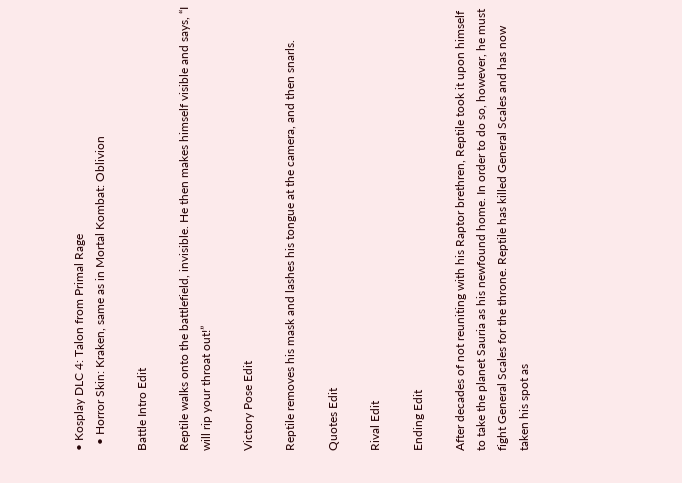• Kosplay DLC 4: Talon from Primal Rage
  • Horror Skin: Kraken, same as in Mortal Kombat: Oblivion

Battle Intro Edit

Reptile walks onto the battlefield, invisible. He then makes himself visible and says, “I will rip your throat out!”

Victory Pose Edit

Reptile removes his mask and lashes his tongue at the camera, and then snarls.

Quotes Edit

Rival Edit

Ending Edit

After decades of not reuniting with his Raptor brethren, Reptile took it upon himself to take the planet Sauria as his newfound home. In order to do so, however, he must fight General Scales for the throne. Reptile has killed General Scales and has now taken his spot as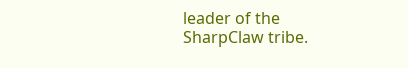leader of the SharpClaw tribe.